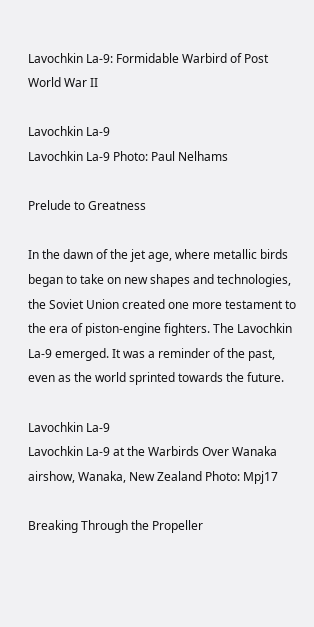Lavochkin La-9: Formidable Warbird of Post World War II

Lavochkin La-9
Lavochkin La-9 Photo: Paul Nelhams

Prelude to Greatness

In the dawn of the jet age, where metallic birds began to take on new shapes and technologies, the Soviet Union created one more testament to the era of piston-engine fighters. The Lavochkin La-9 emerged. It was a reminder of the past, even as the world sprinted towards the future.

Lavochkin La-9
Lavochkin La-9 at the Warbirds Over Wanaka airshow, Wanaka, New Zealand Photo: Mpj17

Breaking Through the Propeller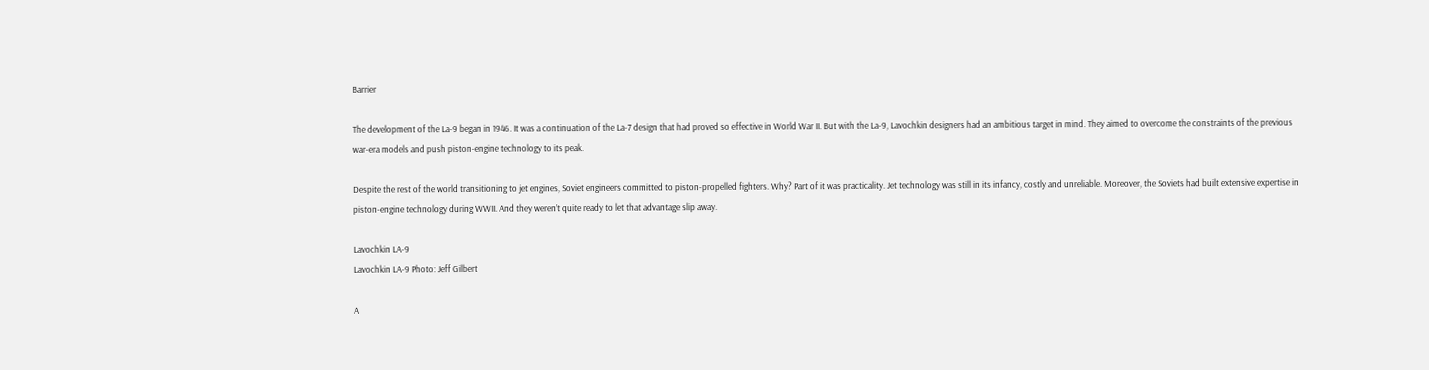Barrier

The development of the La-9 began in 1946. It was a continuation of the La-7 design that had proved so effective in World War II. But with the La-9, Lavochkin designers had an ambitious target in mind. They aimed to overcome the constraints of the previous war-era models and push piston-engine technology to its peak.

Despite the rest of the world transitioning to jet engines, Soviet engineers committed to piston-propelled fighters. Why? Part of it was practicality. Jet technology was still in its infancy, costly and unreliable. Moreover, the Soviets had built extensive expertise in piston-engine technology during WWII. And they weren’t quite ready to let that advantage slip away.

Lavochkin LA-9
Lavochkin LA-9 Photo: Jeff Gilbert

A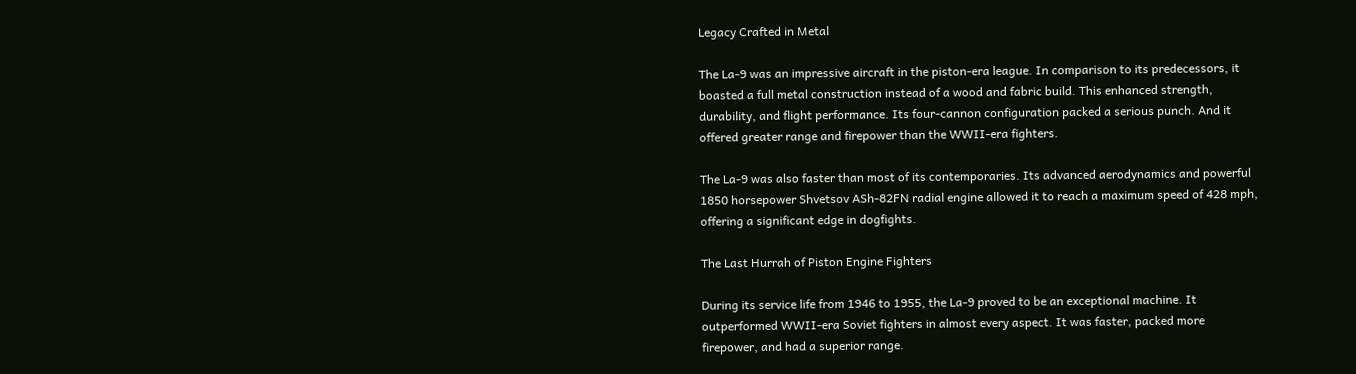Legacy Crafted in Metal

The La-9 was an impressive aircraft in the piston-era league. In comparison to its predecessors, it boasted a full metal construction instead of a wood and fabric build. This enhanced strength, durability, and flight performance. Its four-cannon configuration packed a serious punch. And it offered greater range and firepower than the WWII-era fighters.

The La-9 was also faster than most of its contemporaries. Its advanced aerodynamics and powerful 1850 horsepower Shvetsov ASh-82FN radial engine allowed it to reach a maximum speed of 428 mph, offering a significant edge in dogfights.

The Last Hurrah of Piston Engine Fighters

During its service life from 1946 to 1955, the La-9 proved to be an exceptional machine. It outperformed WWII-era Soviet fighters in almost every aspect. It was faster, packed more firepower, and had a superior range.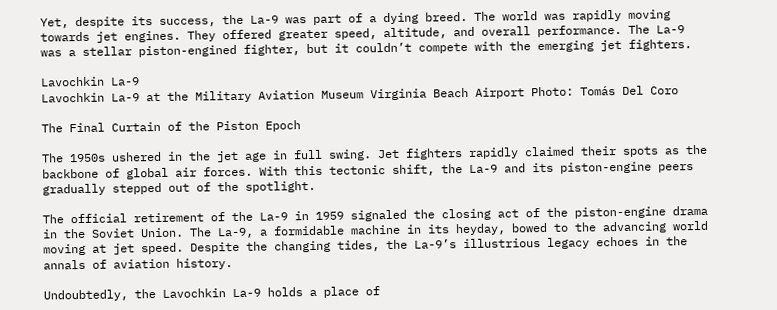Yet, despite its success, the La-9 was part of a dying breed. The world was rapidly moving towards jet engines. They offered greater speed, altitude, and overall performance. The La-9 was a stellar piston-engined fighter, but it couldn’t compete with the emerging jet fighters.

Lavochkin La-9
Lavochkin La-9 at the Military Aviation Museum Virginia Beach Airport Photo: Tomás Del Coro

The Final Curtain of the Piston Epoch

The 1950s ushered in the jet age in full swing. Jet fighters rapidly claimed their spots as the backbone of global air forces. With this tectonic shift, the La-9 and its piston-engine peers gradually stepped out of the spotlight.

The official retirement of the La-9 in 1959 signaled the closing act of the piston-engine drama in the Soviet Union. The La-9, a formidable machine in its heyday, bowed to the advancing world moving at jet speed. Despite the changing tides, the La-9’s illustrious legacy echoes in the annals of aviation history.

Undoubtedly, the Lavochkin La-9 holds a place of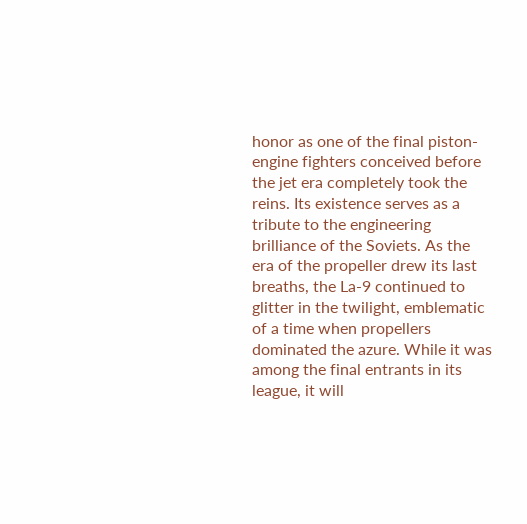honor as one of the final piston-engine fighters conceived before the jet era completely took the reins. Its existence serves as a tribute to the engineering brilliance of the Soviets. As the era of the propeller drew its last breaths, the La-9 continued to glitter in the twilight, emblematic of a time when propellers dominated the azure. While it was among the final entrants in its league, it will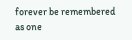forever be remembered as one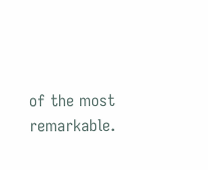of the most remarkable.